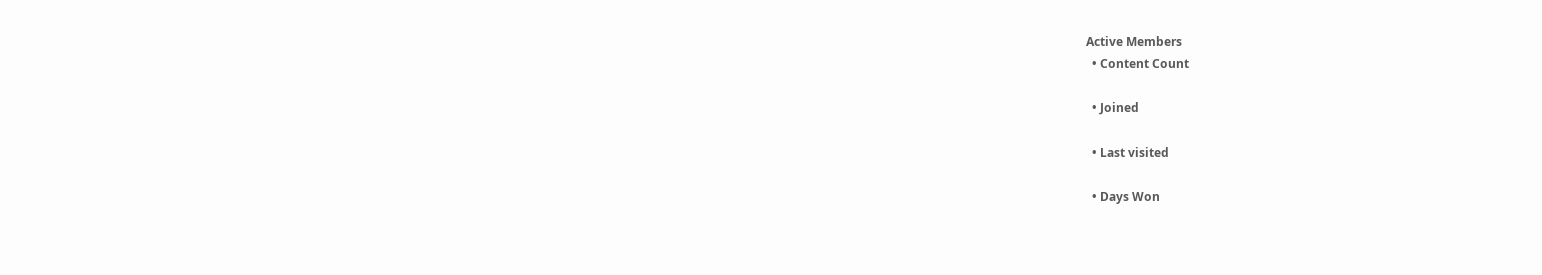Active Members
  • Content Count

  • Joined

  • Last visited

  • Days Won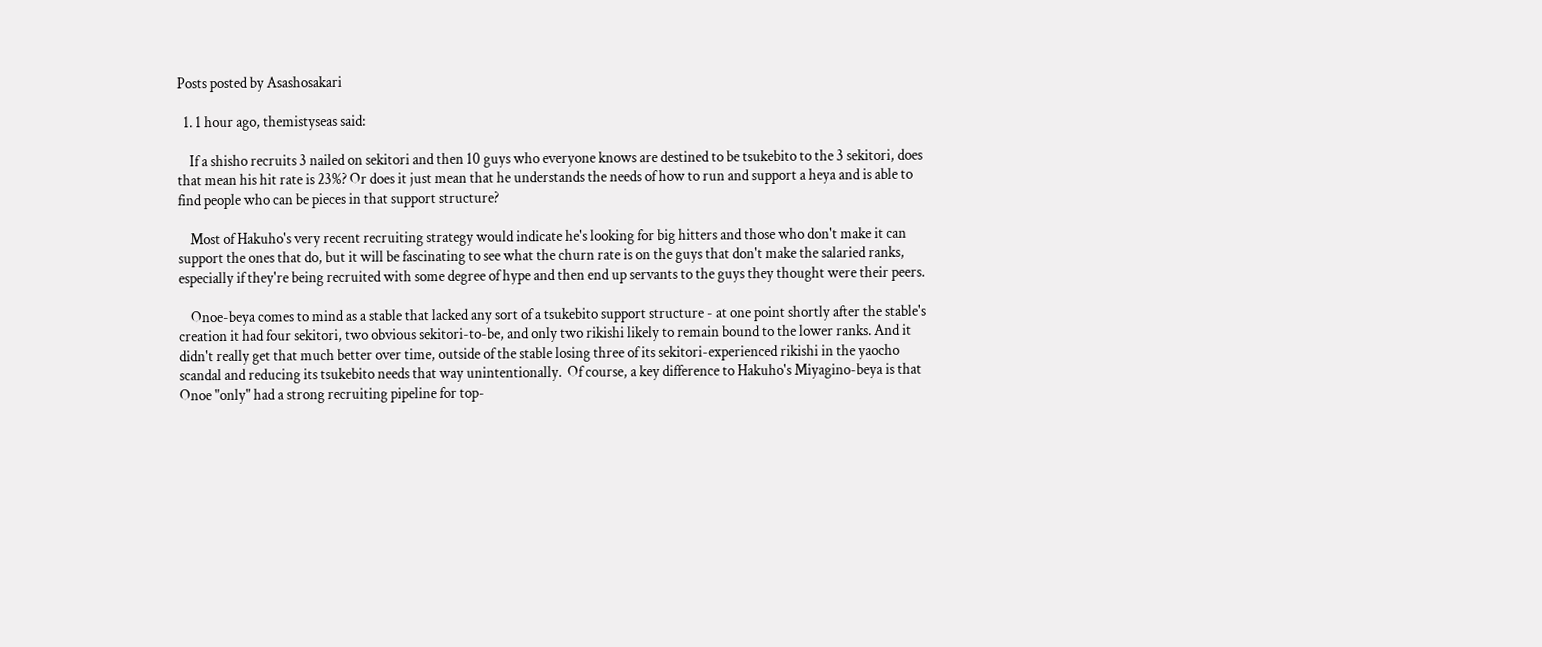Posts posted by Asashosakari

  1. 1 hour ago, themistyseas said:

    If a shisho recruits 3 nailed on sekitori and then 10 guys who everyone knows are destined to be tsukebito to the 3 sekitori, does that mean his hit rate is 23%? Or does it just mean that he understands the needs of how to run and support a heya and is able to find people who can be pieces in that support structure?

    Most of Hakuho's very recent recruiting strategy would indicate he's looking for big hitters and those who don't make it can support the ones that do, but it will be fascinating to see what the churn rate is on the guys that don't make the salaried ranks, especially if they're being recruited with some degree of hype and then end up servants to the guys they thought were their peers.

    Onoe-beya comes to mind as a stable that lacked any sort of a tsukebito support structure - at one point shortly after the stable's creation it had four sekitori, two obvious sekitori-to-be, and only two rikishi likely to remain bound to the lower ranks. And it didn't really get that much better over time, outside of the stable losing three of its sekitori-experienced rikishi in the yaocho scandal and reducing its tsukebito needs that way unintentionally.  Of course, a key difference to Hakuho's Miyagino-beya is that Onoe "only" had a strong recruiting pipeline for top-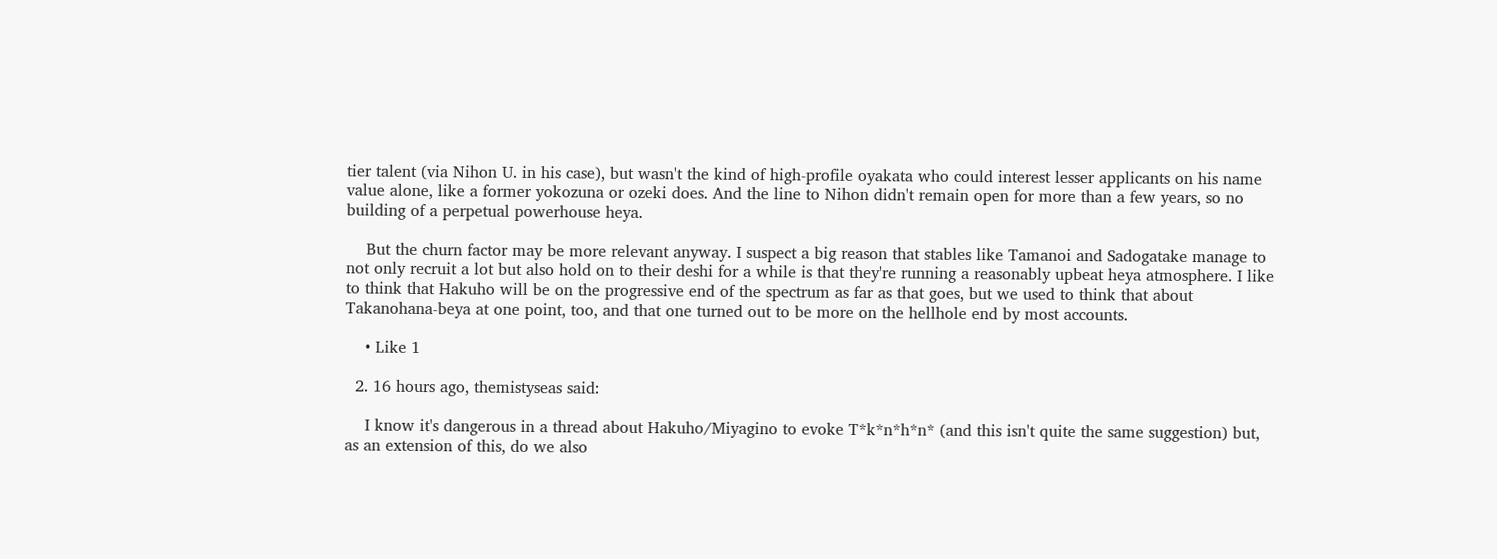tier talent (via Nihon U. in his case), but wasn't the kind of high-profile oyakata who could interest lesser applicants on his name value alone, like a former yokozuna or ozeki does. And the line to Nihon didn't remain open for more than a few years, so no building of a perpetual powerhouse heya.

    But the churn factor may be more relevant anyway. I suspect a big reason that stables like Tamanoi and Sadogatake manage to not only recruit a lot but also hold on to their deshi for a while is that they're running a reasonably upbeat heya atmosphere. I like to think that Hakuho will be on the progressive end of the spectrum as far as that goes, but we used to think that about Takanohana-beya at one point, too, and that one turned out to be more on the hellhole end by most accounts.

    • Like 1

  2. 16 hours ago, themistyseas said:

    I know it's dangerous in a thread about Hakuho/Miyagino to evoke T*k*n*h*n* (and this isn't quite the same suggestion) but, as an extension of this, do we also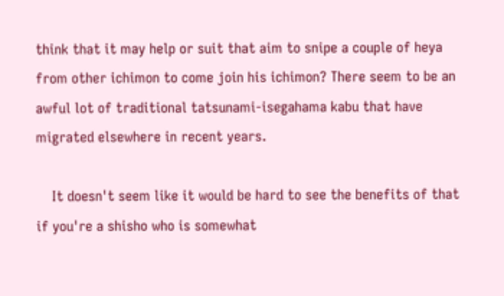think that it may help or suit that aim to snipe a couple of heya from other ichimon to come join his ichimon? There seem to be an awful lot of traditional tatsunami-isegahama kabu that have migrated elsewhere in recent years.

    It doesn't seem like it would be hard to see the benefits of that if you're a shisho who is somewhat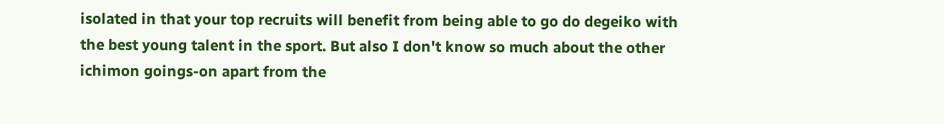isolated in that your top recruits will benefit from being able to go do degeiko with the best young talent in the sport. But also I don't know so much about the other ichimon goings-on apart from the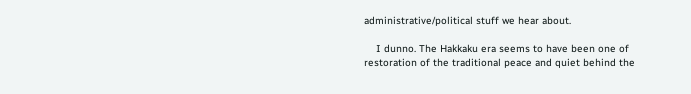administrative/political stuff we hear about.

    I dunno. The Hakkaku era seems to have been one of restoration of the traditional peace and quiet behind the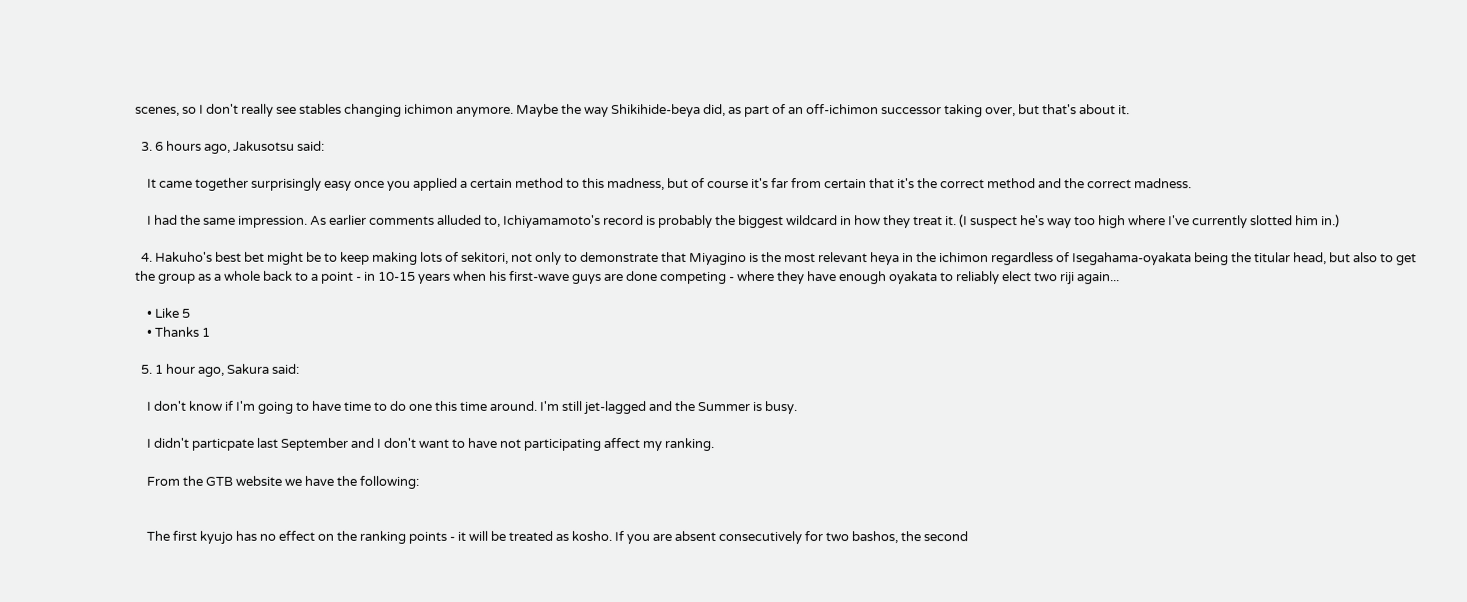scenes, so I don't really see stables changing ichimon anymore. Maybe the way Shikihide-beya did, as part of an off-ichimon successor taking over, but that's about it.

  3. 6 hours ago, Jakusotsu said:

    It came together surprisingly easy once you applied a certain method to this madness, but of course it's far from certain that it's the correct method and the correct madness.

    I had the same impression. As earlier comments alluded to, Ichiyamamoto's record is probably the biggest wildcard in how they treat it. (I suspect he's way too high where I've currently slotted him in.)

  4. Hakuho's best bet might be to keep making lots of sekitori, not only to demonstrate that Miyagino is the most relevant heya in the ichimon regardless of Isegahama-oyakata being the titular head, but also to get the group as a whole back to a point - in 10-15 years when his first-wave guys are done competing - where they have enough oyakata to reliably elect two riji again...

    • Like 5
    • Thanks 1

  5. 1 hour ago, Sakura said:

    I don't know if I'm going to have time to do one this time around. I'm still jet-lagged and the Summer is busy.

    I didn't particpate last September and I don't want to have not participating affect my ranking.

    From the GTB website we have the following:


    The first kyujo has no effect on the ranking points - it will be treated as kosho. If you are absent consecutively for two bashos, the second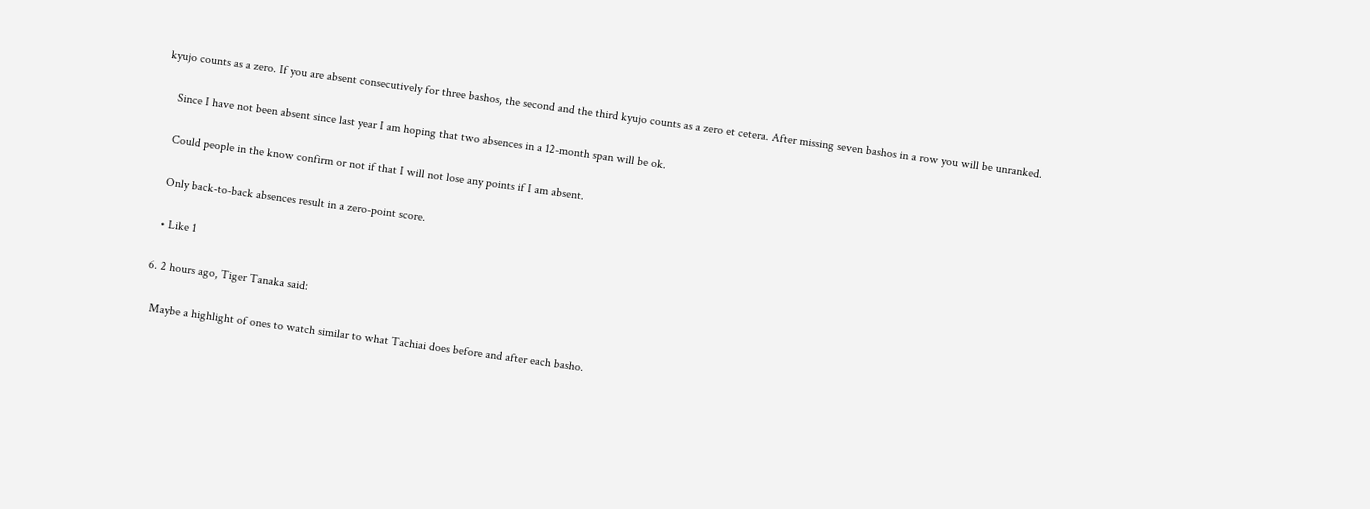kyujo counts as a zero. If you are absent consecutively for three bashos, the second and the third kyujo counts as a zero et cetera. After missing seven bashos in a row you will be unranked.

    Since I have not been absent since last year I am hoping that two absences in a 12-month span will be ok.

    Could people in the know confirm or not if that I will not lose any points if I am absent.

    Only back-to-back absences result in a zero-point score.

    • Like 1

  6. 2 hours ago, Tiger Tanaka said:

    Maybe a highlight of ones to watch similar to what Tachiai does before and after each basho.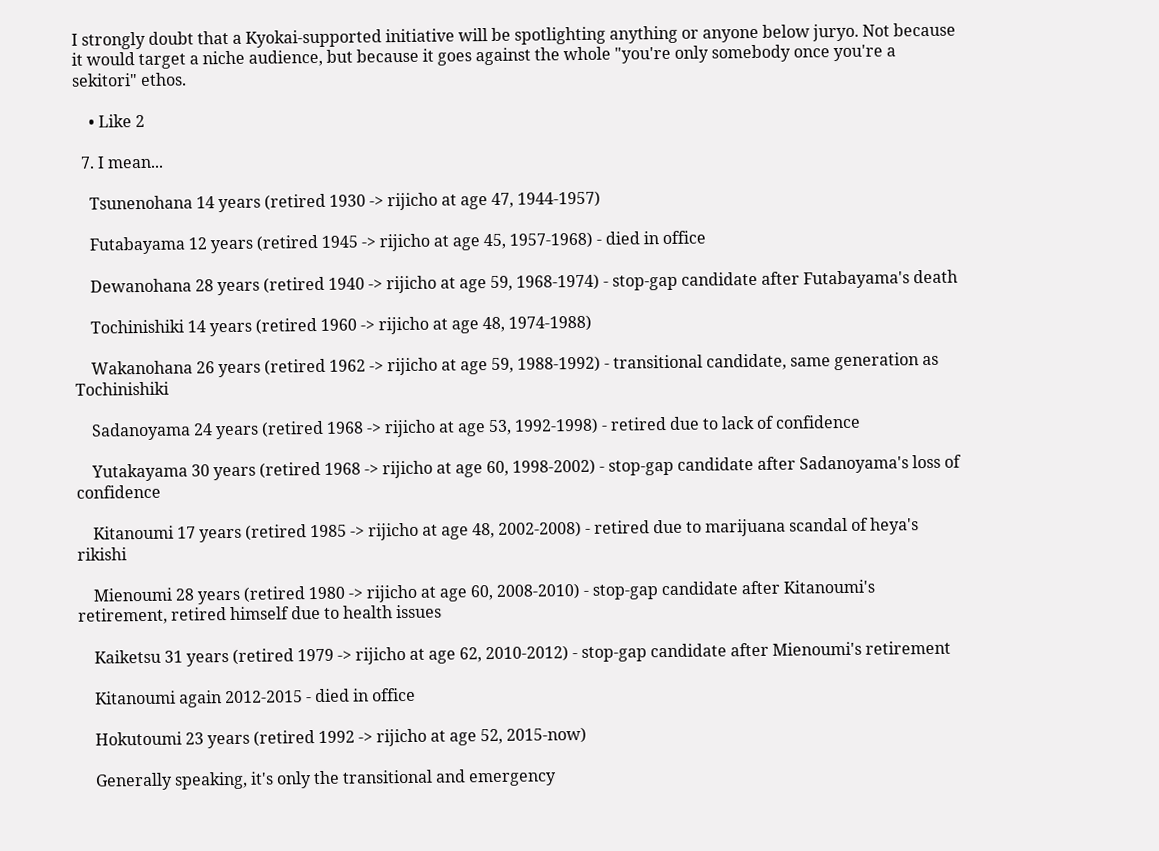I strongly doubt that a Kyokai-supported initiative will be spotlighting anything or anyone below juryo. Not because it would target a niche audience, but because it goes against the whole "you're only somebody once you're a sekitori" ethos.

    • Like 2

  7. I mean...

    Tsunenohana 14 years (retired 1930 -> rijicho at age 47, 1944-1957)

    Futabayama 12 years (retired 1945 -> rijicho at age 45, 1957-1968) - died in office

    Dewanohana 28 years (retired 1940 -> rijicho at age 59, 1968-1974) - stop-gap candidate after Futabayama's death

    Tochinishiki 14 years (retired 1960 -> rijicho at age 48, 1974-1988)

    Wakanohana 26 years (retired 1962 -> rijicho at age 59, 1988-1992) - transitional candidate, same generation as Tochinishiki

    Sadanoyama 24 years (retired 1968 -> rijicho at age 53, 1992-1998) - retired due to lack of confidence

    Yutakayama 30 years (retired 1968 -> rijicho at age 60, 1998-2002) - stop-gap candidate after Sadanoyama's loss of confidence

    Kitanoumi 17 years (retired 1985 -> rijicho at age 48, 2002-2008) - retired due to marijuana scandal of heya's rikishi

    Mienoumi 28 years (retired 1980 -> rijicho at age 60, 2008-2010) - stop-gap candidate after Kitanoumi's retirement, retired himself due to health issues

    Kaiketsu 31 years (retired 1979 -> rijicho at age 62, 2010-2012) - stop-gap candidate after Mienoumi's retirement

    Kitanoumi again 2012-2015 - died in office

    Hokutoumi 23 years (retired 1992 -> rijicho at age 52, 2015-now)

    Generally speaking, it's only the transitional and emergency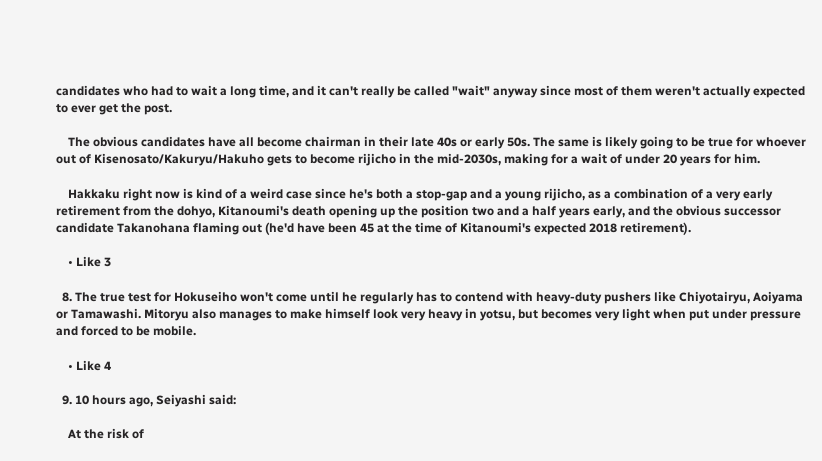candidates who had to wait a long time, and it can't really be called "wait" anyway since most of them weren't actually expected to ever get the post.

    The obvious candidates have all become chairman in their late 40s or early 50s. The same is likely going to be true for whoever out of Kisenosato/Kakuryu/Hakuho gets to become rijicho in the mid-2030s, making for a wait of under 20 years for him.

    Hakkaku right now is kind of a weird case since he's both a stop-gap and a young rijicho, as a combination of a very early retirement from the dohyo, Kitanoumi's death opening up the position two and a half years early, and the obvious successor candidate Takanohana flaming out (he'd have been 45 at the time of Kitanoumi's expected 2018 retirement).

    • Like 3

  8. The true test for Hokuseiho won't come until he regularly has to contend with heavy-duty pushers like Chiyotairyu, Aoiyama or Tamawashi. Mitoryu also manages to make himself look very heavy in yotsu, but becomes very light when put under pressure and forced to be mobile.

    • Like 4

  9. 10 hours ago, Seiyashi said:

    At the risk of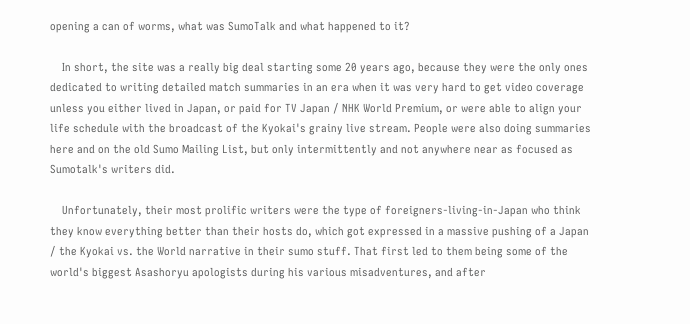opening a can of worms, what was SumoTalk and what happened to it?

    In short, the site was a really big deal starting some 20 years ago, because they were the only ones dedicated to writing detailed match summaries in an era when it was very hard to get video coverage unless you either lived in Japan, or paid for TV Japan / NHK World Premium, or were able to align your life schedule with the broadcast of the Kyokai's grainy live stream. People were also doing summaries here and on the old Sumo Mailing List, but only intermittently and not anywhere near as focused as Sumotalk's writers did.

    Unfortunately, their most prolific writers were the type of foreigners-living-in-Japan who think they know everything better than their hosts do, which got expressed in a massive pushing of a Japan / the Kyokai vs. the World narrative in their sumo stuff. That first led to them being some of the world's biggest Asashoryu apologists during his various misadventures, and after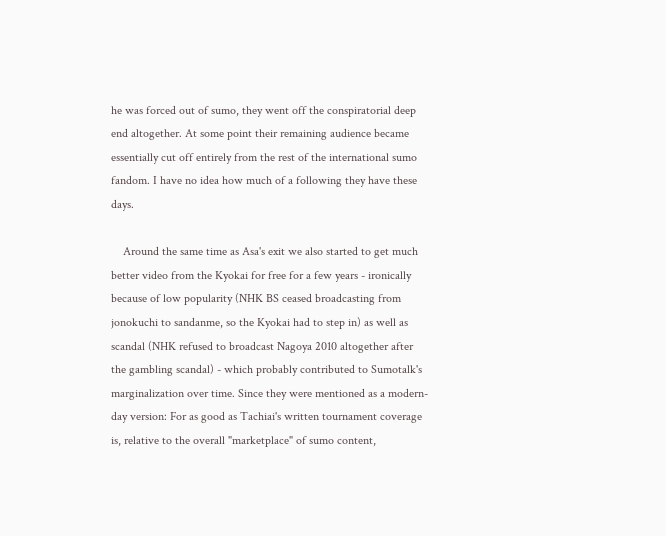he was forced out of sumo, they went off the conspiratorial deep end altogether. At some point their remaining audience became essentially cut off entirely from the rest of the international sumo fandom. I have no idea how much of a following they have these days.

    Around the same time as Asa's exit we also started to get much better video from the Kyokai for free for a few years - ironically because of low popularity (NHK BS ceased broadcasting from jonokuchi to sandanme, so the Kyokai had to step in) as well as scandal (NHK refused to broadcast Nagoya 2010 altogether after the gambling scandal) - which probably contributed to Sumotalk's marginalization over time. Since they were mentioned as a modern-day version: For as good as Tachiai's written tournament coverage is, relative to the overall "marketplace" of sumo content,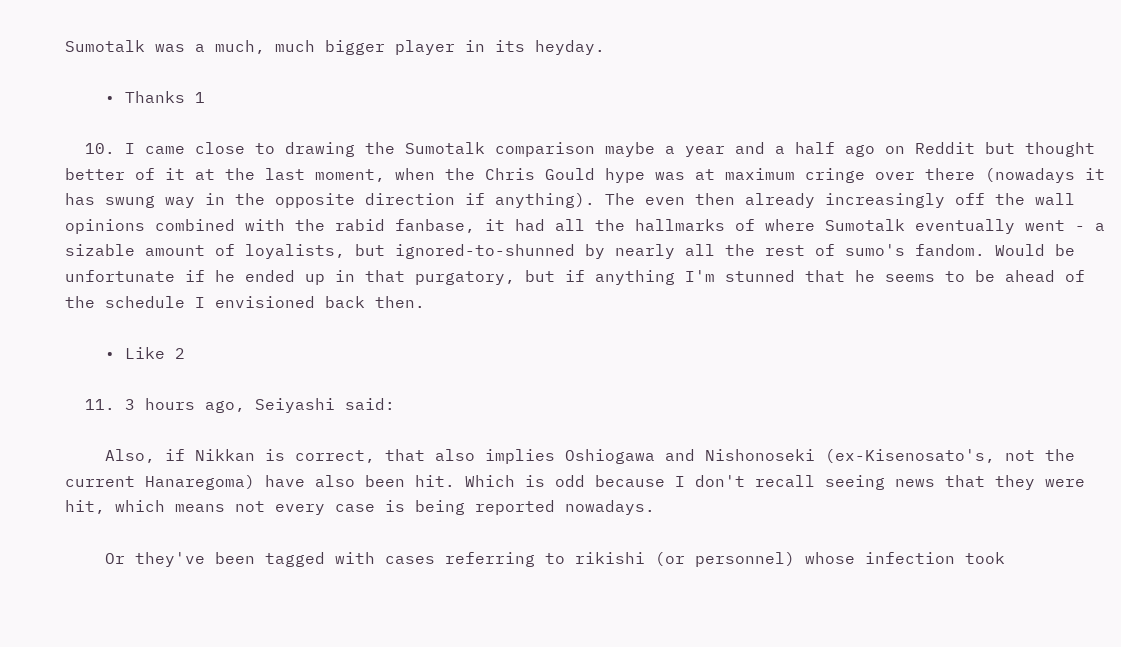Sumotalk was a much, much bigger player in its heyday.

    • Thanks 1

  10. I came close to drawing the Sumotalk comparison maybe a year and a half ago on Reddit but thought better of it at the last moment, when the Chris Gould hype was at maximum cringe over there (nowadays it has swung way in the opposite direction if anything). The even then already increasingly off the wall opinions combined with the rabid fanbase, it had all the hallmarks of where Sumotalk eventually went - a sizable amount of loyalists, but ignored-to-shunned by nearly all the rest of sumo's fandom. Would be unfortunate if he ended up in that purgatory, but if anything I'm stunned that he seems to be ahead of the schedule I envisioned back then.

    • Like 2

  11. 3 hours ago, Seiyashi said:

    Also, if Nikkan is correct, that also implies Oshiogawa and Nishonoseki (ex-Kisenosato's, not the current Hanaregoma) have also been hit. Which is odd because I don't recall seeing news that they were hit, which means not every case is being reported nowadays.

    Or they've been tagged with cases referring to rikishi (or personnel) whose infection took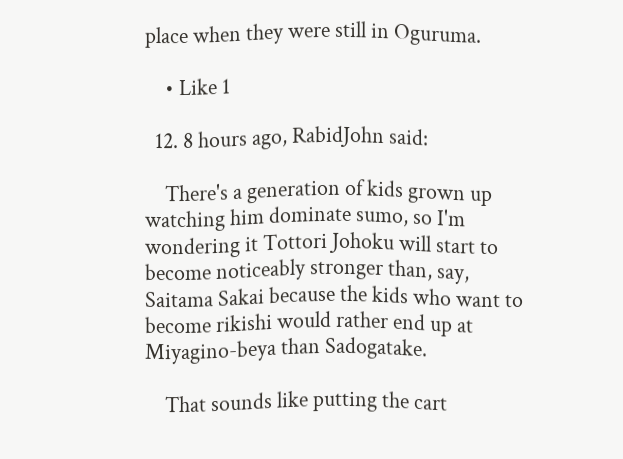place when they were still in Oguruma.

    • Like 1

  12. 8 hours ago, RabidJohn said:

    There's a generation of kids grown up watching him dominate sumo, so I'm wondering it Tottori Johoku will start to become noticeably stronger than, say, Saitama Sakai because the kids who want to become rikishi would rather end up at Miyagino-beya than Sadogatake.

    That sounds like putting the cart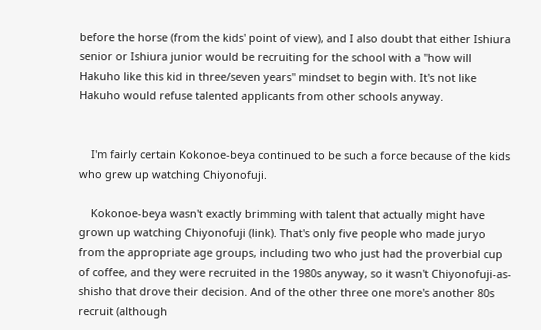before the horse (from the kids' point of view), and I also doubt that either Ishiura senior or Ishiura junior would be recruiting for the school with a "how will Hakuho like this kid in three/seven years" mindset to begin with. It's not like Hakuho would refuse talented applicants from other schools anyway.


    I'm fairly certain Kokonoe-beya continued to be such a force because of the kids who grew up watching Chiyonofuji.

    Kokonoe-beya wasn't exactly brimming with talent that actually might have grown up watching Chiyonofuji (link). That's only five people who made juryo from the appropriate age groups, including two who just had the proverbial cup of coffee, and they were recruited in the 1980s anyway, so it wasn't Chiyonofuji-as-shisho that drove their decision. And of the other three one more's another 80s recruit (although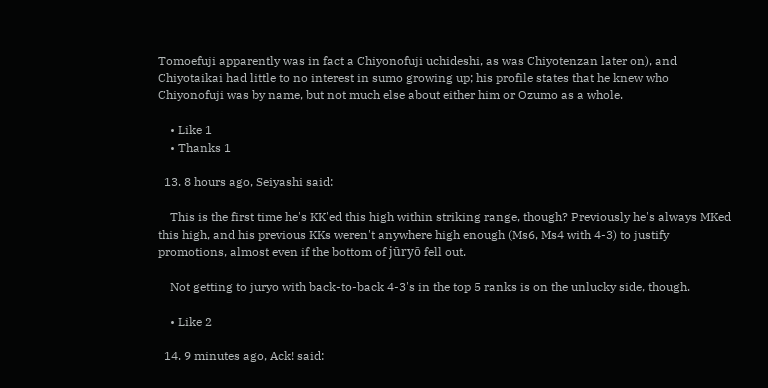Tomoefuji apparently was in fact a Chiyonofuji uchideshi, as was Chiyotenzan later on), and Chiyotaikai had little to no interest in sumo growing up; his profile states that he knew who Chiyonofuji was by name, but not much else about either him or Ozumo as a whole.

    • Like 1
    • Thanks 1

  13. 8 hours ago, Seiyashi said:

    This is the first time he's KK'ed this high within striking range, though? Previously he's always MKed this high, and his previous KKs weren't anywhere high enough (Ms6, Ms4 with 4-3) to justify promotions, almost even if the bottom of jūryō fell out.

    Not getting to juryo with back-to-back 4-3's in the top 5 ranks is on the unlucky side, though.

    • Like 2

  14. 9 minutes ago, Ack! said: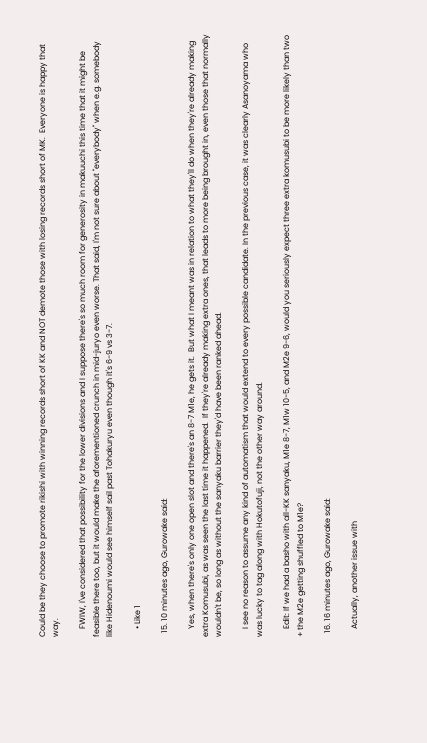Could be they choose to promote rikishi with winning records short of KK and NOT demote those with losing records short of MK.  Everyone is happy that way.

    FWIW, I've considered that possibility for the lower divisions and I suppose there's so much room for generosity in makuuchi this time that it might be feasible there too, but it would make the aforementioned crunch in mid-juryo even worse. That said, I'm not sure about "everybody" when e.g. somebody like Hidenoumi would see himself sail past Tohakuryu even though it's 6-9 vs 3-7.

    • Like 1

  15. 10 minutes ago, Gurowake said:

    Yes, when there's only one open slot and there's an 8-7 M1e, he gets it.  But what I meant was in relation to what they'll do when they're already making extra Komusubi, as was seen the last time it happened.  If they're already making extra ones, that leads to more being brought in, even those that normally wouldn't be, so long as without the sanyaku barrier they'd have been ranked ahead.

    I see no reason to assume any kind of automatism that would extend to every possible candidate. In the previous case, it was clearly Asanoyama who was lucky to tag along with Hokutofuji, not the other way around.

    Edit: If we had a basho with all-KK sanyaku, M1e 8-7, M1w 10-5, and M2e 9-6, would you seriously expect three extra komusubi to be more likely than two + the M2e getting shuffled to M1e?

  16. 16 minutes ago, Gurowake said:

    Actually, another issue with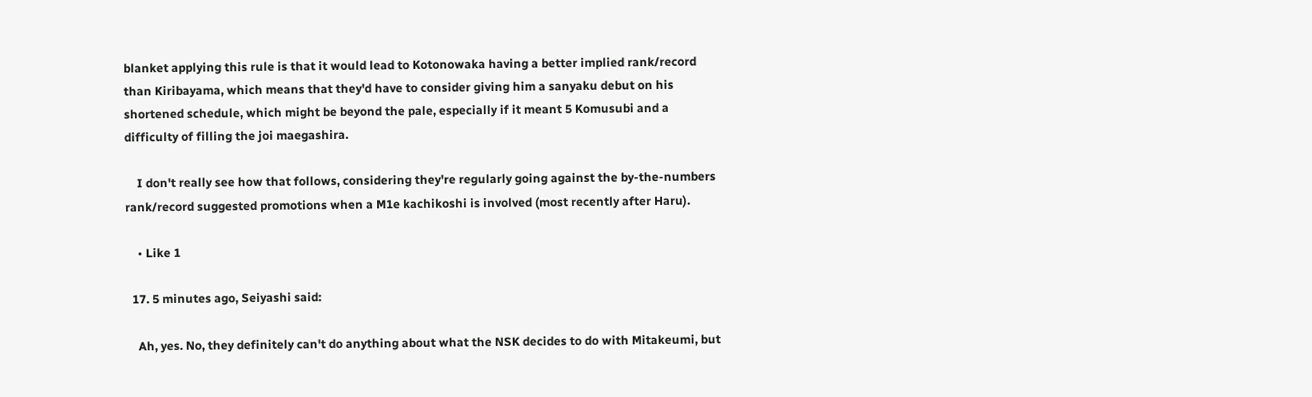blanket applying this rule is that it would lead to Kotonowaka having a better implied rank/record than Kiribayama, which means that they'd have to consider giving him a sanyaku debut on his shortened schedule, which might be beyond the pale, especially if it meant 5 Komusubi and a difficulty of filling the joi maegashira.

    I don't really see how that follows, considering they're regularly going against the by-the-numbers rank/record suggested promotions when a M1e kachikoshi is involved (most recently after Haru).

    • Like 1

  17. 5 minutes ago, Seiyashi said:

    Ah, yes. No, they definitely can't do anything about what the NSK decides to do with Mitakeumi, but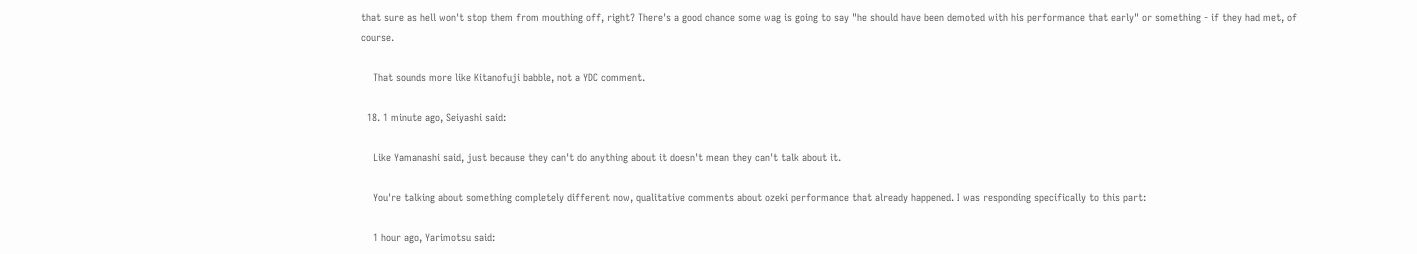that sure as hell won't stop them from mouthing off, right? There's a good chance some wag is going to say "he should have been demoted with his performance that early" or something - if they had met, of course.

    That sounds more like Kitanofuji babble, not a YDC comment.

  18. 1 minute ago, Seiyashi said:

    Like Yamanashi said, just because they can't do anything about it doesn't mean they can't talk about it.

    You're talking about something completely different now, qualitative comments about ozeki performance that already happened. I was responding specifically to this part:

    1 hour ago, Yarimotsu said: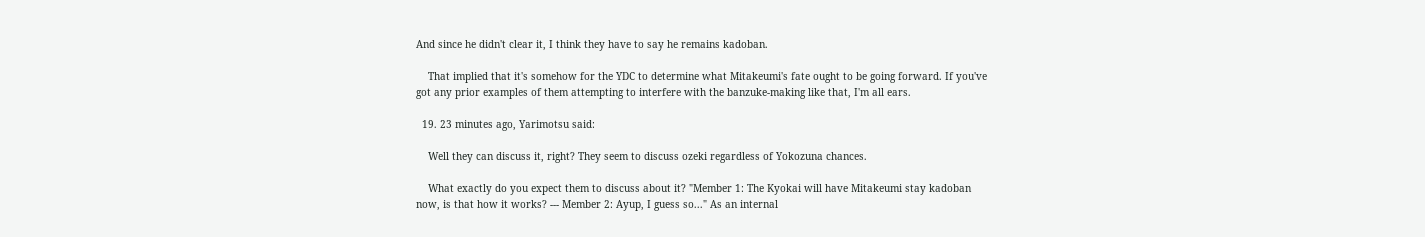And since he didn't clear it, I think they have to say he remains kadoban.

    That implied that it's somehow for the YDC to determine what Mitakeumi's fate ought to be going forward. If you've got any prior examples of them attempting to interfere with the banzuke-making like that, I'm all ears.

  19. 23 minutes ago, Yarimotsu said:

    Well they can discuss it, right? They seem to discuss ozeki regardless of Yokozuna chances.

    What exactly do you expect them to discuss about it? "Member 1: The Kyokai will have Mitakeumi stay kadoban now, is that how it works? --- Member 2: Ayup, I guess so..." As an internal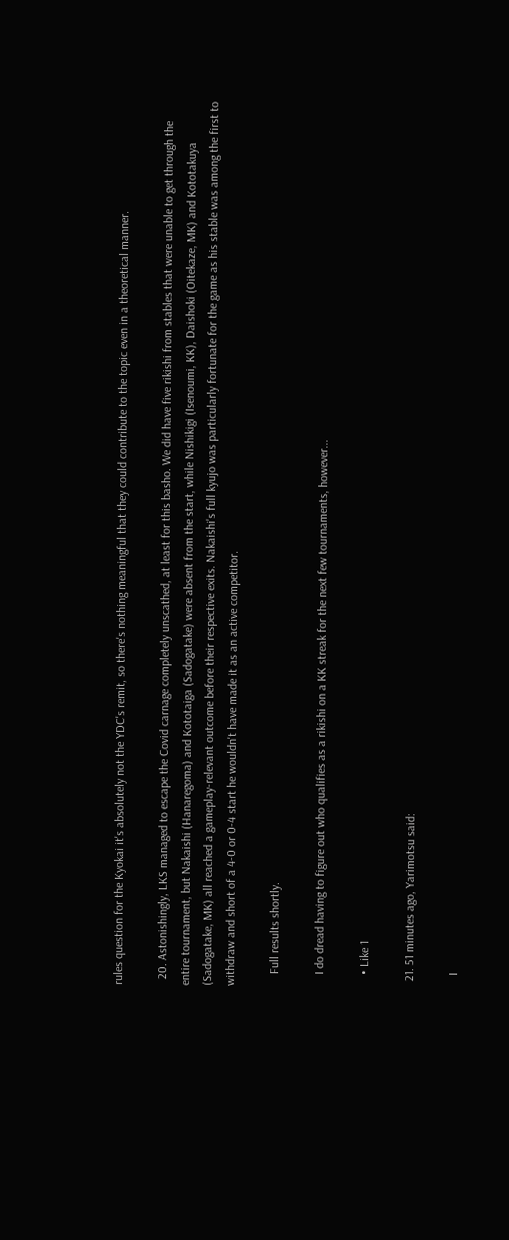rules question for the Kyokai it's absolutely not the YDC's remit, so there's nothing meaningful that they could contribute to the topic even in a theoretical manner.

  20. Astonishingly, LKS managed to escape the Covid carnage completely unscathed, at least for this basho. We did have five rikishi from stables that were unable to get through the entire tournament, but Nakaishi (Hanaregoma) and Kototaiga (Sadogatake) were absent from the start, while Nishikigi (Isenoumi, KK), Daishoki (Oitekaze, MK) and Kototakuya (Sadogatake, MK) all reached a gameplay-relevant outcome before their respective exits. Nakaishi's full kyujo was particularly fortunate for the game as his stable was among the first to withdraw and short of a 4-0 or 0-4 start he wouldn't have made it as an active competitor.

    Full results shortly.

    I do dread having to figure out who qualifies as a rikishi on a KK streak for the next few tournaments, however...

    • Like 1

  21. 51 minutes ago, Yarimotsu said:

    I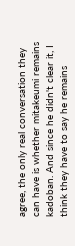agree, the only real conversation they can have is whether mitakeumi remains kadoban. And since he didn't clear it, I think they have to say he remains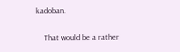kadoban.

    That would be a rather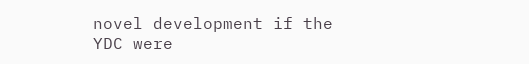novel development if the YDC were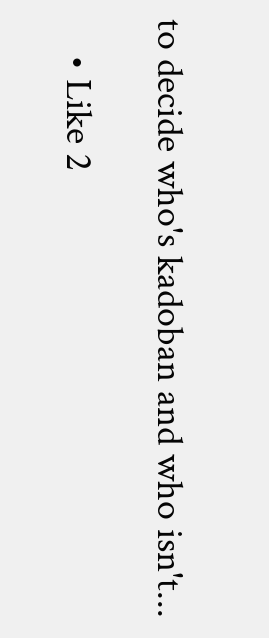to decide who's kadoban and who isn't...

    • Like 2